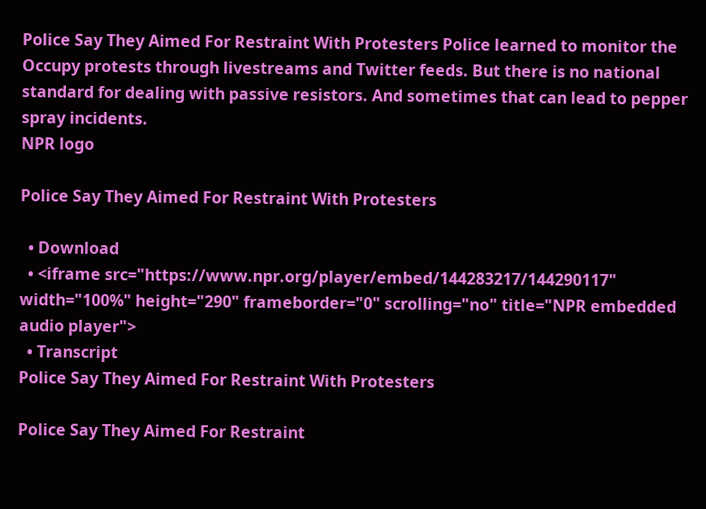Police Say They Aimed For Restraint With Protesters Police learned to monitor the Occupy protests through livestreams and Twitter feeds. But there is no national standard for dealing with passive resistors. And sometimes that can lead to pepper spray incidents.
NPR logo

Police Say They Aimed For Restraint With Protesters

  • Download
  • <iframe src="https://www.npr.org/player/embed/144283217/144290117" width="100%" height="290" frameborder="0" scrolling="no" title="NPR embedded audio player">
  • Transcript
Police Say They Aimed For Restraint With Protesters

Police Say They Aimed For Restraint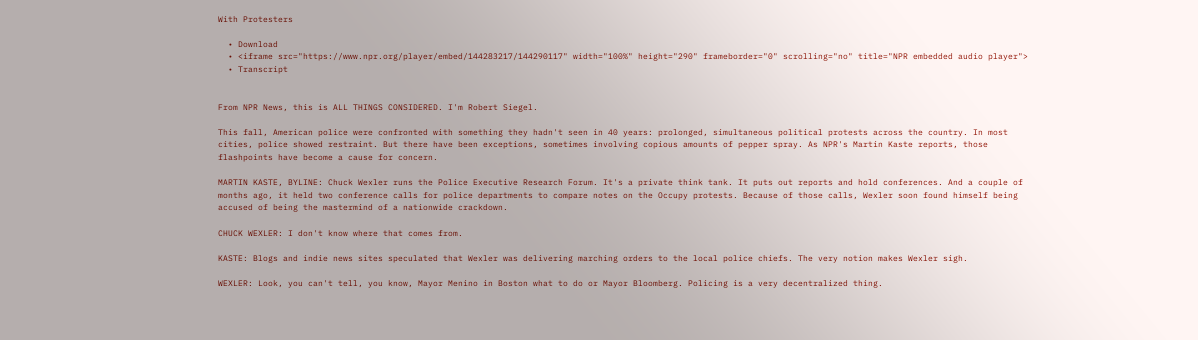With Protesters

  • Download
  • <iframe src="https://www.npr.org/player/embed/144283217/144290117" width="100%" height="290" frameborder="0" scrolling="no" title="NPR embedded audio player">
  • Transcript


From NPR News, this is ALL THINGS CONSIDERED. I'm Robert Siegel.

This fall, American police were confronted with something they hadn't seen in 40 years: prolonged, simultaneous political protests across the country. In most cities, police showed restraint. But there have been exceptions, sometimes involving copious amounts of pepper spray. As NPR's Martin Kaste reports, those flashpoints have become a cause for concern.

MARTIN KASTE, BYLINE: Chuck Wexler runs the Police Executive Research Forum. It's a private think tank. It puts out reports and hold conferences. And a couple of months ago, it held two conference calls for police departments to compare notes on the Occupy protests. Because of those calls, Wexler soon found himself being accused of being the mastermind of a nationwide crackdown.

CHUCK WEXLER: I don't know where that comes from.

KASTE: Blogs and indie news sites speculated that Wexler was delivering marching orders to the local police chiefs. The very notion makes Wexler sigh.

WEXLER: Look, you can't tell, you know, Mayor Menino in Boston what to do or Mayor Bloomberg. Policing is a very decentralized thing.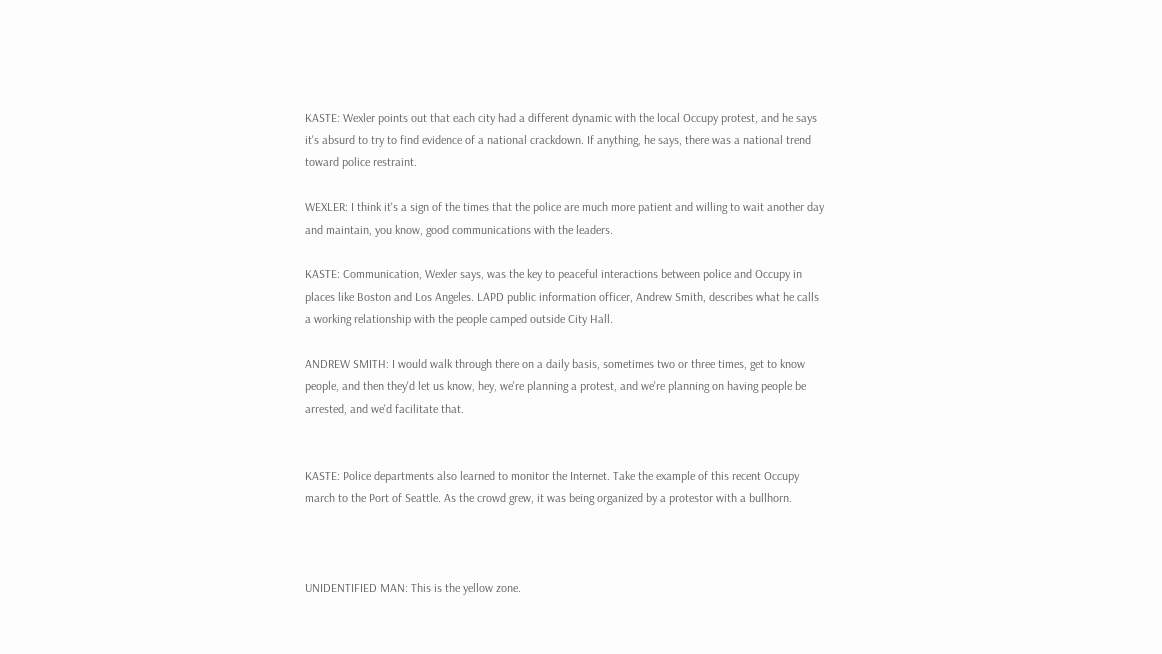KASTE: Wexler points out that each city had a different dynamic with the local Occupy protest, and he says it's absurd to try to find evidence of a national crackdown. If anything, he says, there was a national trend toward police restraint.

WEXLER: I think it's a sign of the times that the police are much more patient and willing to wait another day and maintain, you know, good communications with the leaders.

KASTE: Communication, Wexler says, was the key to peaceful interactions between police and Occupy in places like Boston and Los Angeles. LAPD public information officer, Andrew Smith, describes what he calls a working relationship with the people camped outside City Hall.

ANDREW SMITH: I would walk through there on a daily basis, sometimes two or three times, get to know people, and then they'd let us know, hey, we're planning a protest, and we're planning on having people be arrested, and we'd facilitate that.


KASTE: Police departments also learned to monitor the Internet. Take the example of this recent Occupy march to the Port of Seattle. As the crowd grew, it was being organized by a protestor with a bullhorn.



UNIDENTIFIED MAN: This is the yellow zone.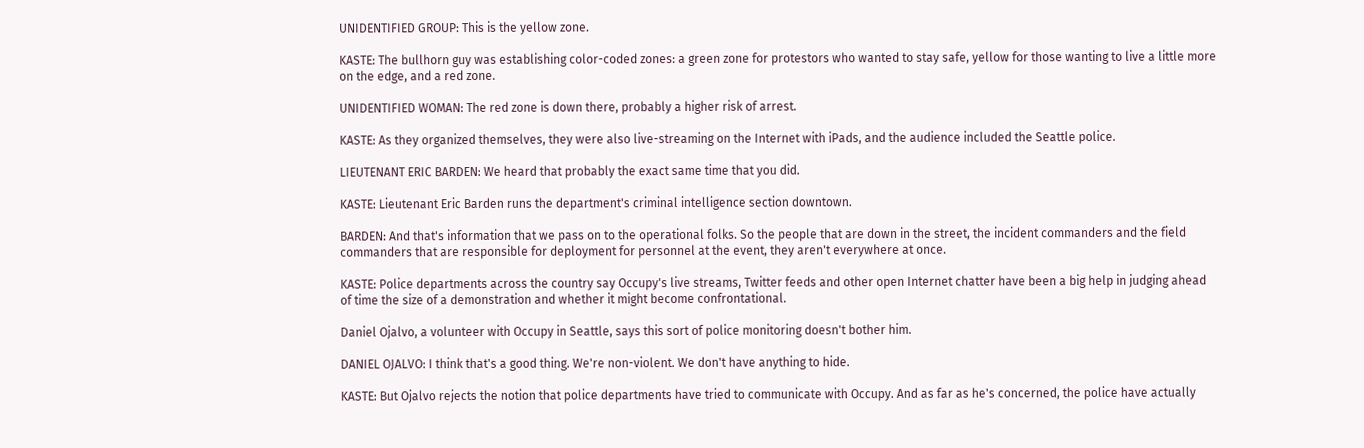UNIDENTIFIED GROUP: This is the yellow zone.

KASTE: The bullhorn guy was establishing color-coded zones: a green zone for protestors who wanted to stay safe, yellow for those wanting to live a little more on the edge, and a red zone.

UNIDENTIFIED WOMAN: The red zone is down there, probably a higher risk of arrest.

KASTE: As they organized themselves, they were also live-streaming on the Internet with iPads, and the audience included the Seattle police.

LIEUTENANT ERIC BARDEN: We heard that probably the exact same time that you did.

KASTE: Lieutenant Eric Barden runs the department's criminal intelligence section downtown.

BARDEN: And that's information that we pass on to the operational folks. So the people that are down in the street, the incident commanders and the field commanders that are responsible for deployment for personnel at the event, they aren't everywhere at once.

KASTE: Police departments across the country say Occupy's live streams, Twitter feeds and other open Internet chatter have been a big help in judging ahead of time the size of a demonstration and whether it might become confrontational.

Daniel Ojalvo, a volunteer with Occupy in Seattle, says this sort of police monitoring doesn't bother him.

DANIEL OJALVO: I think that's a good thing. We're non-violent. We don't have anything to hide.

KASTE: But Ojalvo rejects the notion that police departments have tried to communicate with Occupy. And as far as he's concerned, the police have actually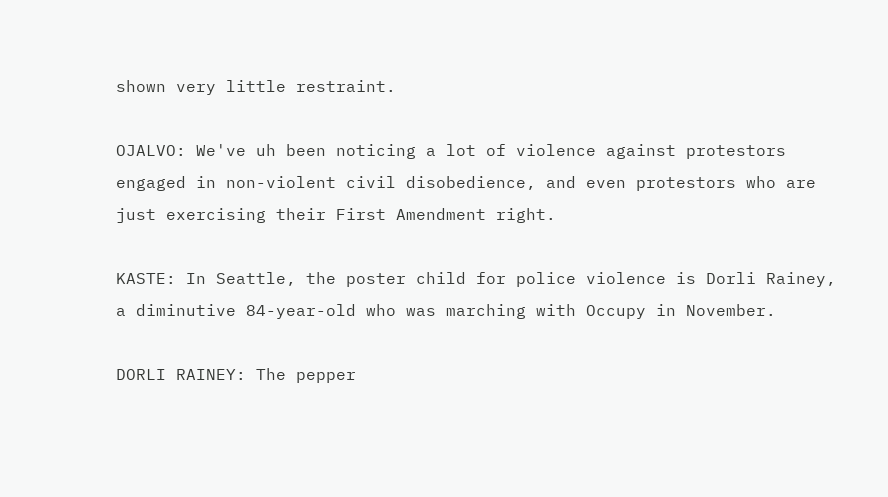shown very little restraint.

OJALVO: We've uh been noticing a lot of violence against protestors engaged in non-violent civil disobedience, and even protestors who are just exercising their First Amendment right.

KASTE: In Seattle, the poster child for police violence is Dorli Rainey, a diminutive 84-year-old who was marching with Occupy in November.

DORLI RAINEY: The pepper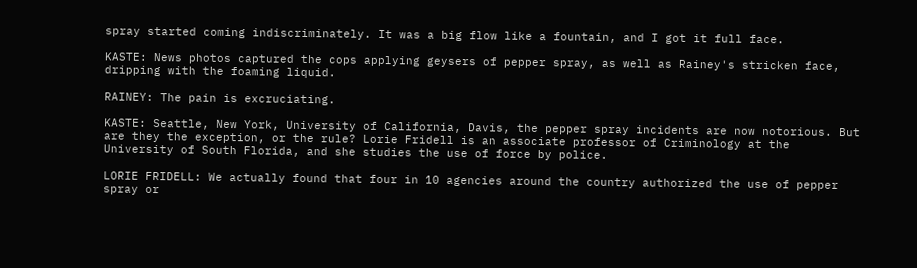spray started coming indiscriminately. It was a big flow like a fountain, and I got it full face.

KASTE: News photos captured the cops applying geysers of pepper spray, as well as Rainey's stricken face, dripping with the foaming liquid.

RAINEY: The pain is excruciating.

KASTE: Seattle, New York, University of California, Davis, the pepper spray incidents are now notorious. But are they the exception, or the rule? Lorie Fridell is an associate professor of Criminology at the University of South Florida, and she studies the use of force by police.

LORIE FRIDELL: We actually found that four in 10 agencies around the country authorized the use of pepper spray or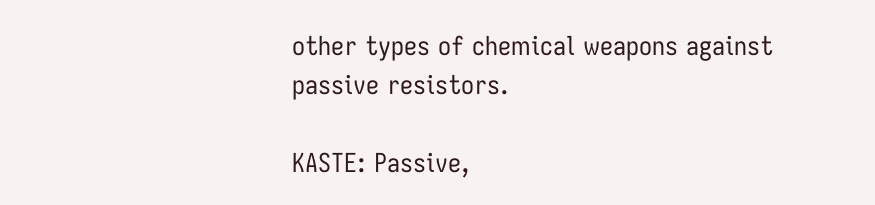other types of chemical weapons against passive resistors.

KASTE: Passive,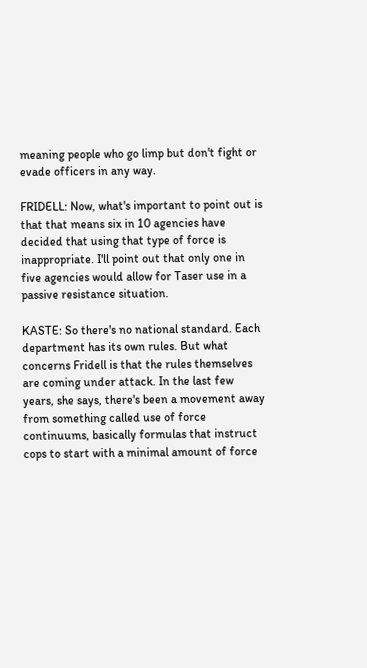meaning people who go limp but don't fight or evade officers in any way.

FRIDELL: Now, what's important to point out is that that means six in 10 agencies have decided that using that type of force is inappropriate. I'll point out that only one in five agencies would allow for Taser use in a passive resistance situation.

KASTE: So there's no national standard. Each department has its own rules. But what concerns Fridell is that the rules themselves are coming under attack. In the last few years, she says, there's been a movement away from something called use of force continuums, basically formulas that instruct cops to start with a minimal amount of force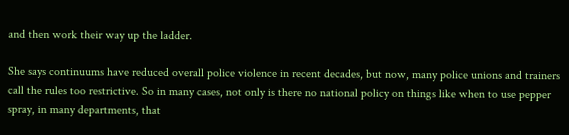and then work their way up the ladder.

She says continuums have reduced overall police violence in recent decades, but now, many police unions and trainers call the rules too restrictive. So in many cases, not only is there no national policy on things like when to use pepper spray, in many departments, that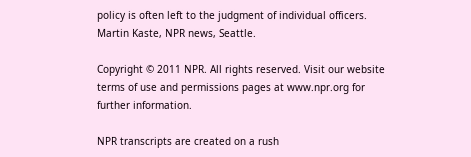policy is often left to the judgment of individual officers. Martin Kaste, NPR news, Seattle.

Copyright © 2011 NPR. All rights reserved. Visit our website terms of use and permissions pages at www.npr.org for further information.

NPR transcripts are created on a rush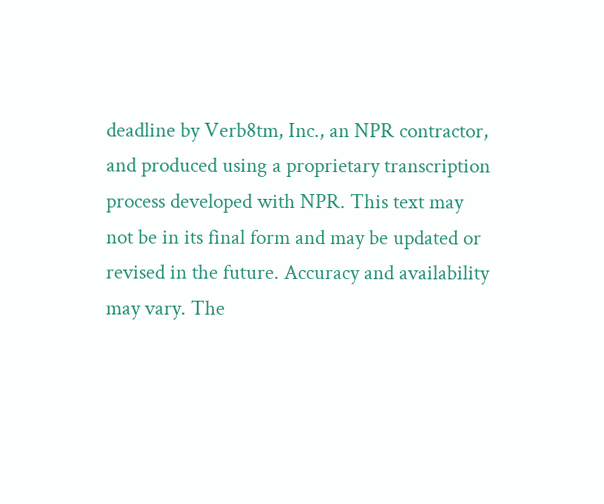deadline by Verb8tm, Inc., an NPR contractor, and produced using a proprietary transcription process developed with NPR. This text may not be in its final form and may be updated or revised in the future. Accuracy and availability may vary. The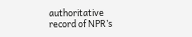authoritative record of NPR’s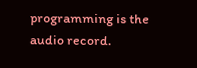programming is the audio record.